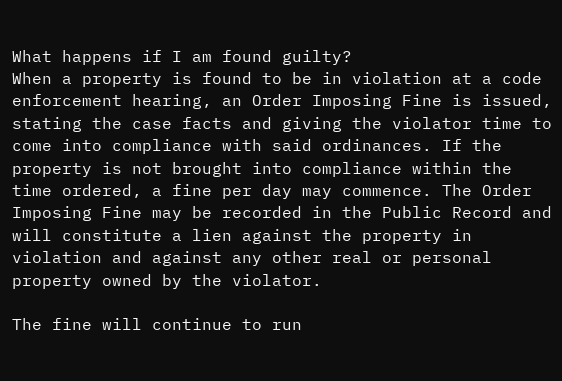What happens if I am found guilty?
When a property is found to be in violation at a code enforcement hearing, an Order Imposing Fine is issued, stating the case facts and giving the violator time to come into compliance with said ordinances. If the property is not brought into compliance within the time ordered, a fine per day may commence. The Order Imposing Fine may be recorded in the Public Record and will constitute a lien against the property in violation and against any other real or personal property owned by the violator.

The fine will continue to run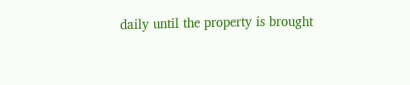daily until the property is brought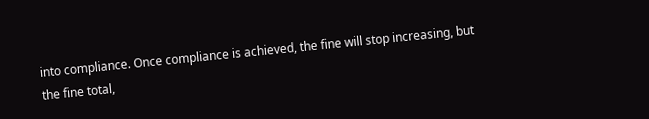into compliance. Once compliance is achieved, the fine will stop increasing, but the fine total,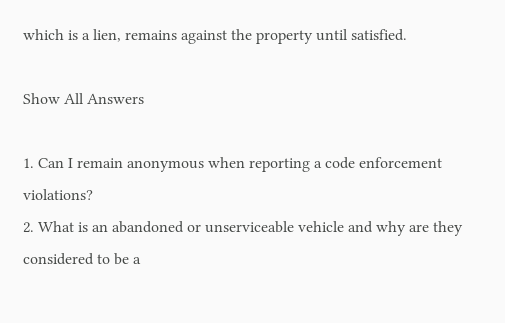which is a lien, remains against the property until satisfied.

Show All Answers

1. Can I remain anonymous when reporting a code enforcement violations?
2. What is an abandoned or unserviceable vehicle and why are they considered to be a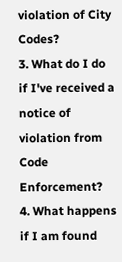violation of City Codes?
3. What do I do if I've received a notice of violation from Code Enforcement?
4. What happens if I am found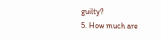guilty?
5. How much are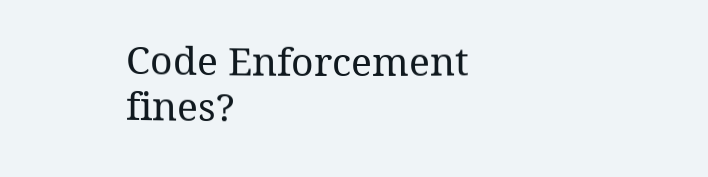Code Enforcement fines?